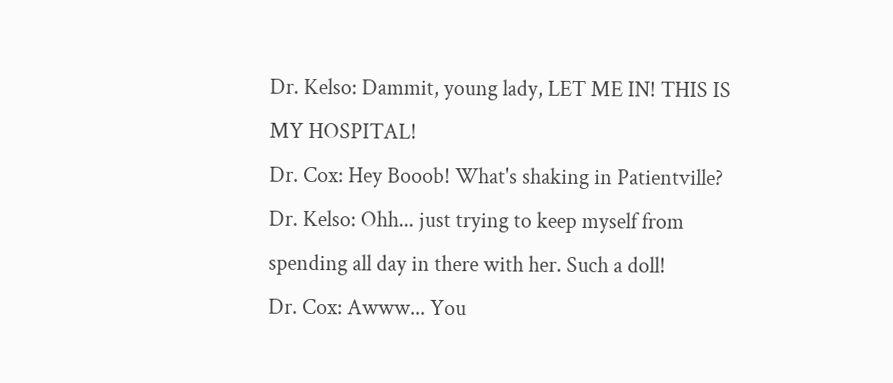Dr. Kelso: Dammit, young lady, LET ME IN! THIS IS MY HOSPITAL!
Dr. Cox: Hey Booob! What's shaking in Patientville?
Dr. Kelso: Ohh... just trying to keep myself from spending all day in there with her. Such a doll!
Dr. Cox: Awww... You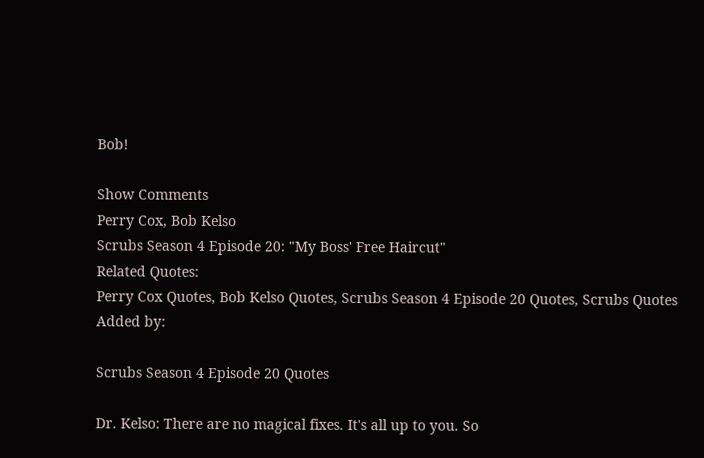Bob!

Show Comments
Perry Cox, Bob Kelso
Scrubs Season 4 Episode 20: "My Boss' Free Haircut"
Related Quotes:
Perry Cox Quotes, Bob Kelso Quotes, Scrubs Season 4 Episode 20 Quotes, Scrubs Quotes
Added by:

Scrubs Season 4 Episode 20 Quotes

Dr. Kelso: There are no magical fixes. It's all up to you. So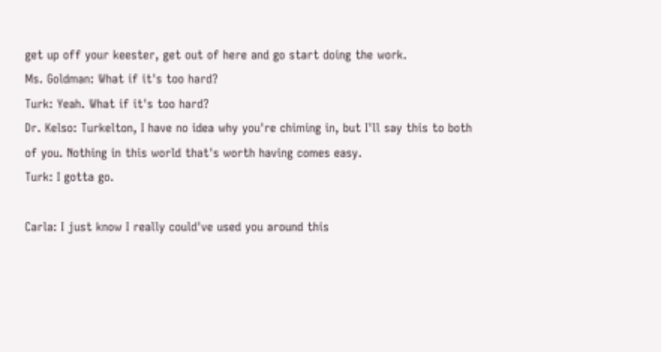get up off your keester, get out of here and go start doing the work.
Ms. Goldman: What if it's too hard?
Turk: Yeah. What if it's too hard?
Dr. Kelso: Turkelton, I have no idea why you're chiming in, but I'll say this to both of you. Nothing in this world that's worth having comes easy.
Turk: I gotta go.

Carla: I just know I really could've used you around this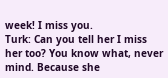week! I miss you.
Turk: Can you tell her I miss her too? You know what, never mind. Because she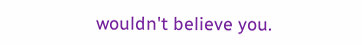wouldn't believe you.